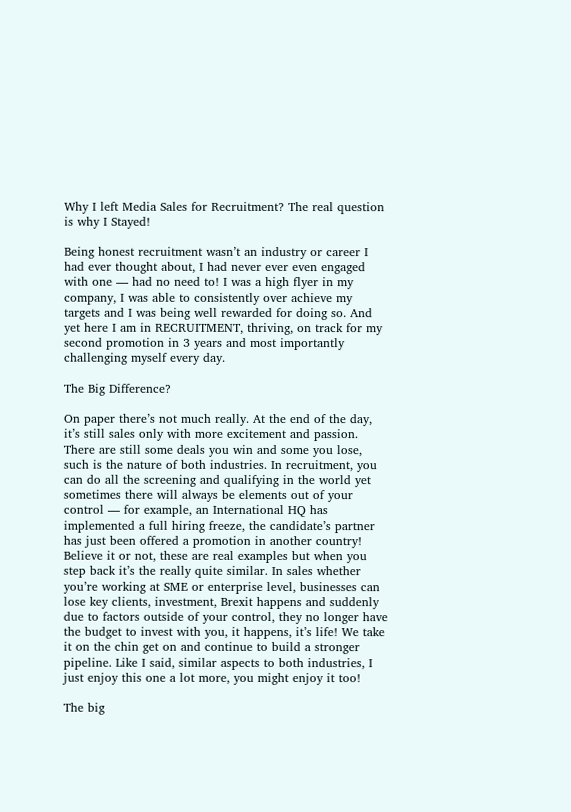Why I left Media Sales for Recruitment? The real question is why I Stayed!

Being honest recruitment wasn’t an industry or career I had ever thought about, I had never ever even engaged with one — had no need to! I was a high flyer in my company, I was able to consistently over achieve my targets and I was being well rewarded for doing so. And yet here I am in RECRUITMENT, thriving, on track for my second promotion in 3 years and most importantly challenging myself every day.

The Big Difference?

On paper there’s not much really. At the end of the day, it’s still sales only with more excitement and passion. There are still some deals you win and some you lose, such is the nature of both industries. In recruitment, you can do all the screening and qualifying in the world yet sometimes there will always be elements out of your control — for example, an International HQ has implemented a full hiring freeze, the candidate’s partner has just been offered a promotion in another country! Believe it or not, these are real examples but when you step back it’s the really quite similar. In sales whether you’re working at SME or enterprise level, businesses can lose key clients, investment, Brexit happens and suddenly due to factors outside of your control, they no longer have the budget to invest with you, it happens, it’s life! We take it on the chin get on and continue to build a stronger pipeline. Like I said, similar aspects to both industries, I just enjoy this one a lot more, you might enjoy it too!

The big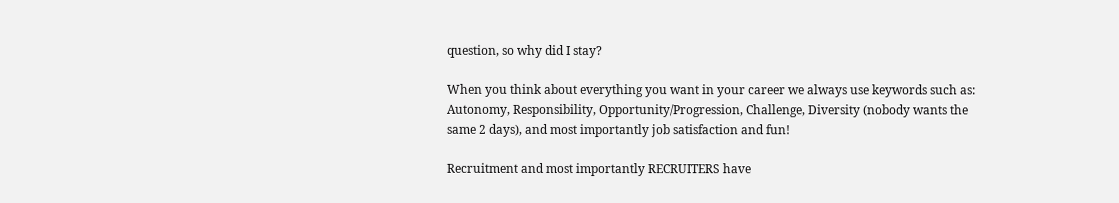question, so why did I stay?

When you think about everything you want in your career we always use keywords such as: Autonomy, Responsibility, Opportunity/Progression, Challenge, Diversity (nobody wants the same 2 days), and most importantly job satisfaction and fun!

Recruitment and most importantly RECRUITERS have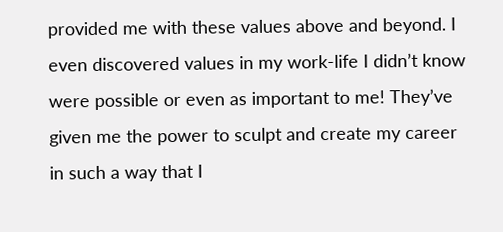provided me with these values above and beyond. I even discovered values in my work-life I didn’t know were possible or even as important to me! They’ve given me the power to sculpt and create my career in such a way that I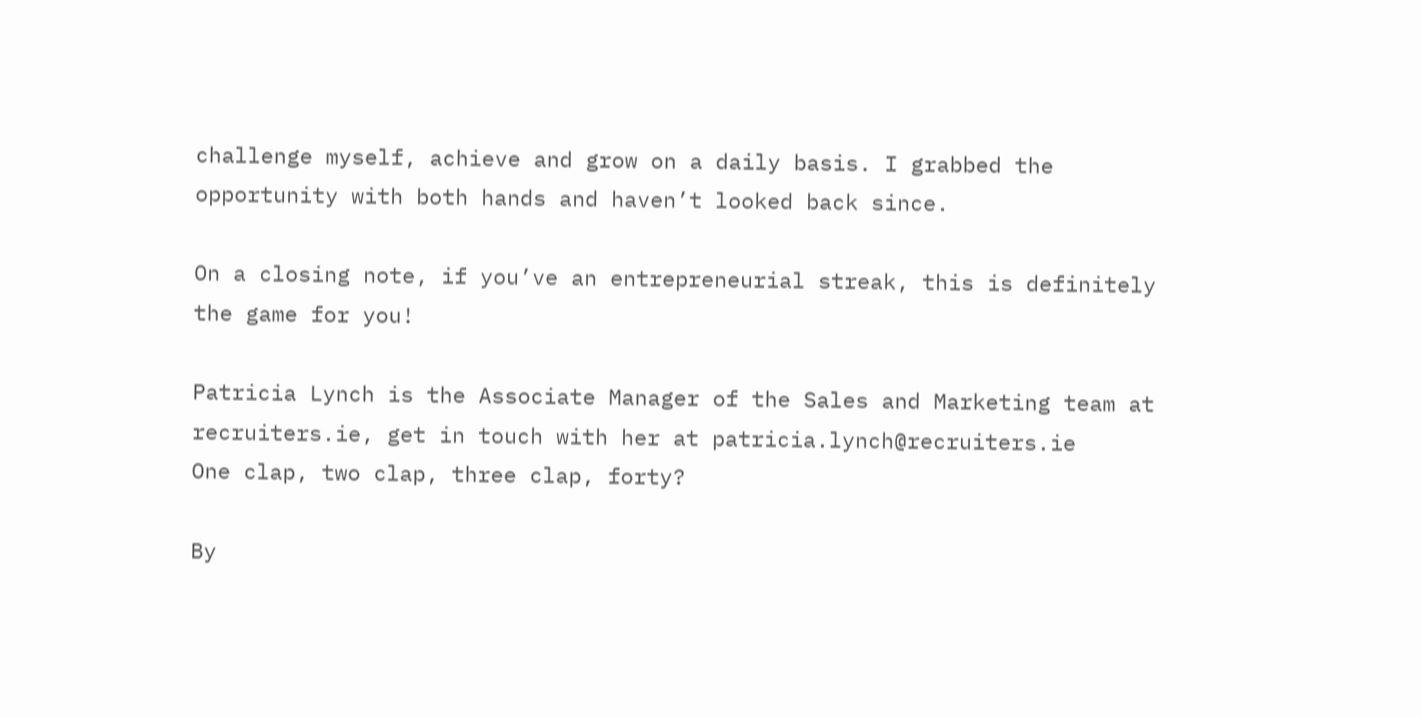challenge myself, achieve and grow on a daily basis. I grabbed the opportunity with both hands and haven’t looked back since.

On a closing note, if you’ve an entrepreneurial streak, this is definitely the game for you!

Patricia Lynch is the Associate Manager of the Sales and Marketing team at recruiters.ie, get in touch with her at patricia.lynch@recruiters.ie
One clap, two clap, three clap, forty?

By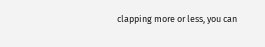clapping more or less, you can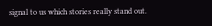signal to us which stories really stand out.